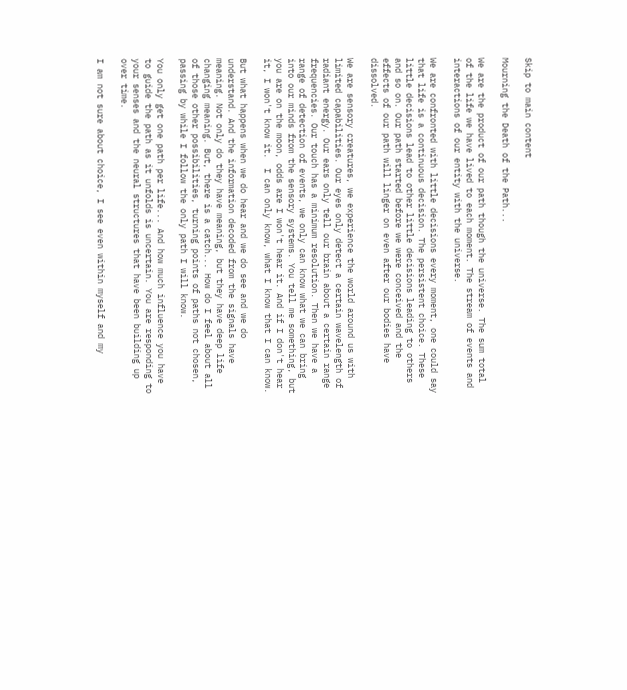Skip to main content

Mourning the Death of the Path...

We are the product of our path though the universe. The sum total of the life we have lived to each moment. The stream of events and interactions of our entity with the universe.

We are confronted with little decisions every moment, one could say that life is a continuous decision. The persistent choice. These little decisions lead to other little decisions leading to others and so on. Our path started before we were conceived and the effects of our path will linger on even after our bodies have dissolved.

We are sensory creatures, we experience the world around us with limited capabilities. Our eyes only detect a certain wavelength of radiant energy. Our ears only tell our brain about a certain range frequencies. Our touch has a minimum resolution. Then we have a range of detection of events, we only can know what we can bring into our minds from the sensory systems. You tell me something, but you are on the moon, odds are I won't hear it. And if I don't hear it, I won't know it.  I can only know, what I know that I can know.

But what happens when we do hear and we do see and we do understand. And the information decoded from the signals have meaning. Not only do they have meaning, but they have deep life changing meaning. But, there is a catch... How do I feel about all of those other possibilities, turning points of paths not chosen, passing by while I follow the only path I will know.

You only get one path per life... And how much influence you have to guide the path as it unfolds is uncertain. You are responding to your senses and the neural structures that have been building up over time.

I am not sure about choice, I see even within myself and my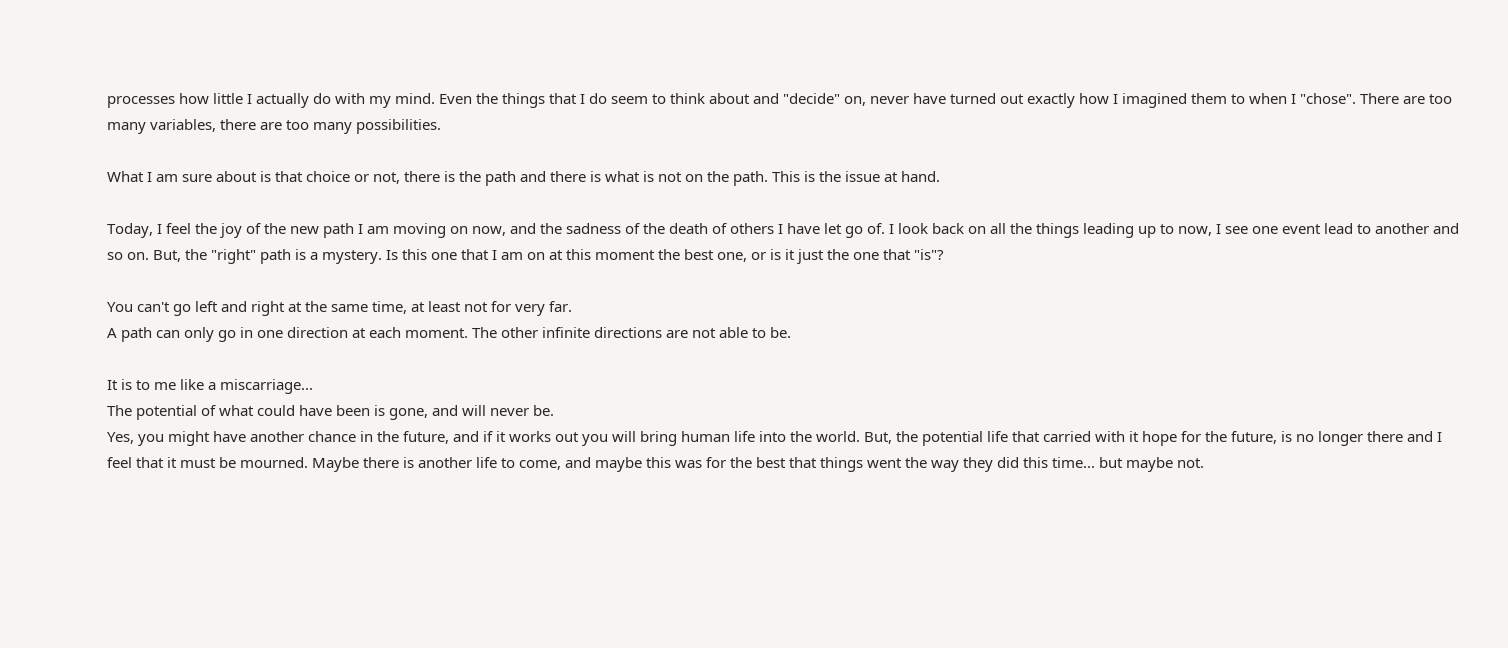processes how little I actually do with my mind. Even the things that I do seem to think about and "decide" on, never have turned out exactly how I imagined them to when I "chose". There are too many variables, there are too many possibilities.

What I am sure about is that choice or not, there is the path and there is what is not on the path. This is the issue at hand.

Today, I feel the joy of the new path I am moving on now, and the sadness of the death of others I have let go of. I look back on all the things leading up to now, I see one event lead to another and so on. But, the "right" path is a mystery. Is this one that I am on at this moment the best one, or is it just the one that "is"?

You can't go left and right at the same time, at least not for very far.
A path can only go in one direction at each moment. The other infinite directions are not able to be.

It is to me like a miscarriage...
The potential of what could have been is gone, and will never be.
Yes, you might have another chance in the future, and if it works out you will bring human life into the world. But, the potential life that carried with it hope for the future, is no longer there and I feel that it must be mourned. Maybe there is another life to come, and maybe this was for the best that things went the way they did this time... but maybe not.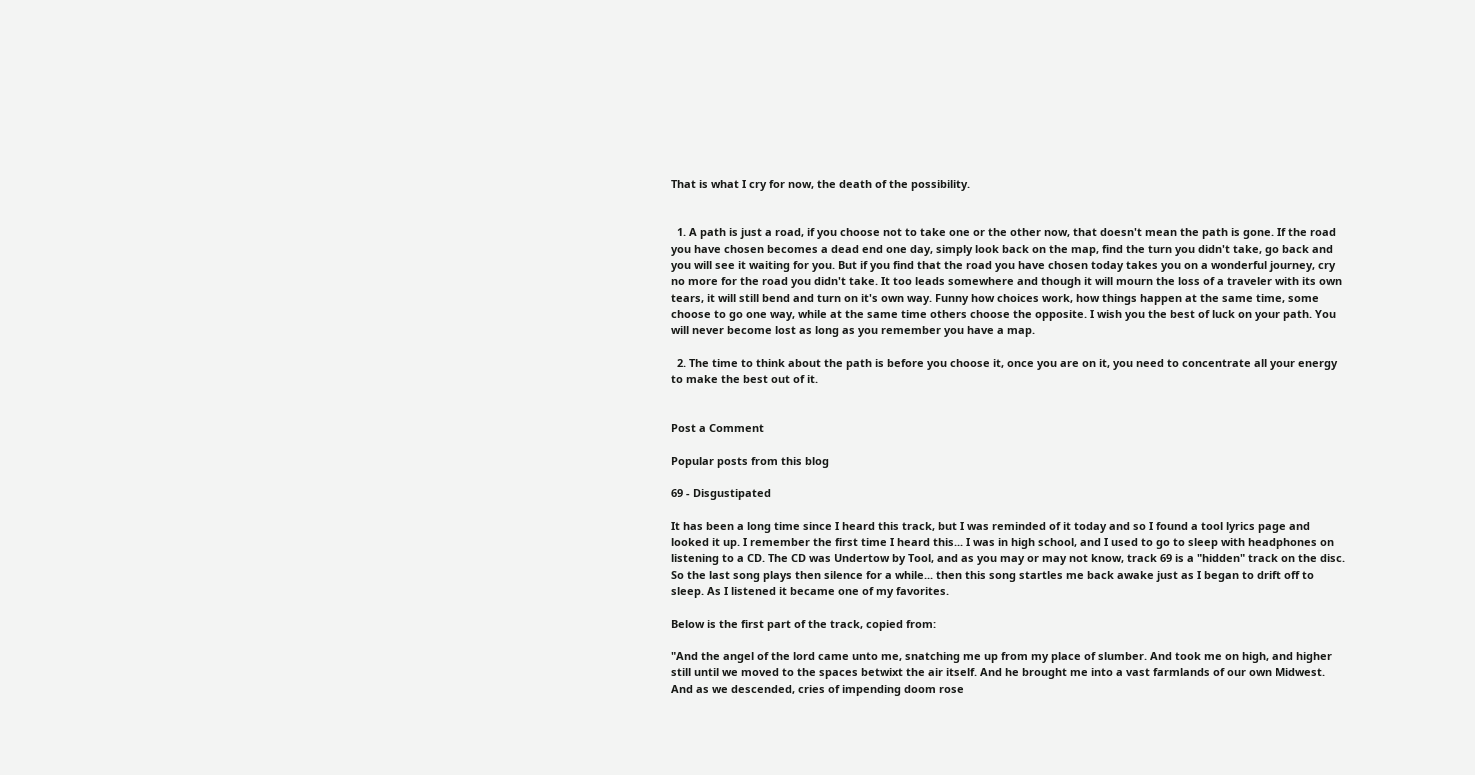That is what I cry for now, the death of the possibility.


  1. A path is just a road, if you choose not to take one or the other now, that doesn't mean the path is gone. If the road you have chosen becomes a dead end one day, simply look back on the map, find the turn you didn't take, go back and you will see it waiting for you. But if you find that the road you have chosen today takes you on a wonderful journey, cry no more for the road you didn't take. It too leads somewhere and though it will mourn the loss of a traveler with its own tears, it will still bend and turn on it's own way. Funny how choices work, how things happen at the same time, some choose to go one way, while at the same time others choose the opposite. I wish you the best of luck on your path. You will never become lost as long as you remember you have a map.

  2. The time to think about the path is before you choose it, once you are on it, you need to concentrate all your energy to make the best out of it.


Post a Comment

Popular posts from this blog

69 - Disgustipated

It has been a long time since I heard this track, but I was reminded of it today and so I found a tool lyrics page and looked it up. I remember the first time I heard this... I was in high school, and I used to go to sleep with headphones on listening to a CD. The CD was Undertow by Tool, and as you may or may not know, track 69 is a "hidden" track on the disc. So the last song plays then silence for a while... then this song startles me back awake just as I began to drift off to sleep. As I listened it became one of my favorites.

Below is the first part of the track, copied from:

"And the angel of the lord came unto me, snatching me up from my place of slumber. And took me on high, and higher still until we moved to the spaces betwixt the air itself. And he brought me into a vast farmlands of our own Midwest. And as we descended, cries of impending doom rose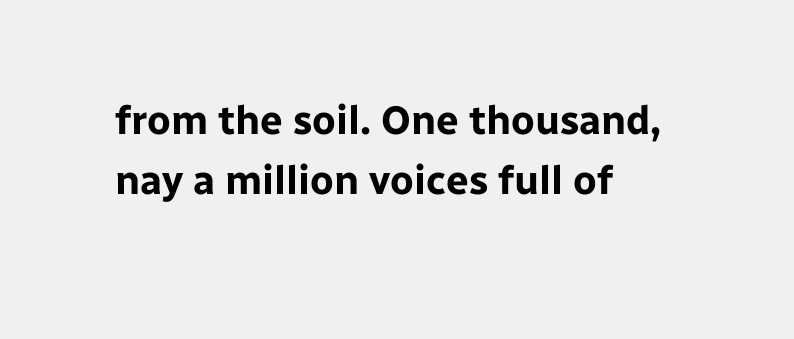from the soil. One thousand, nay a million voices full of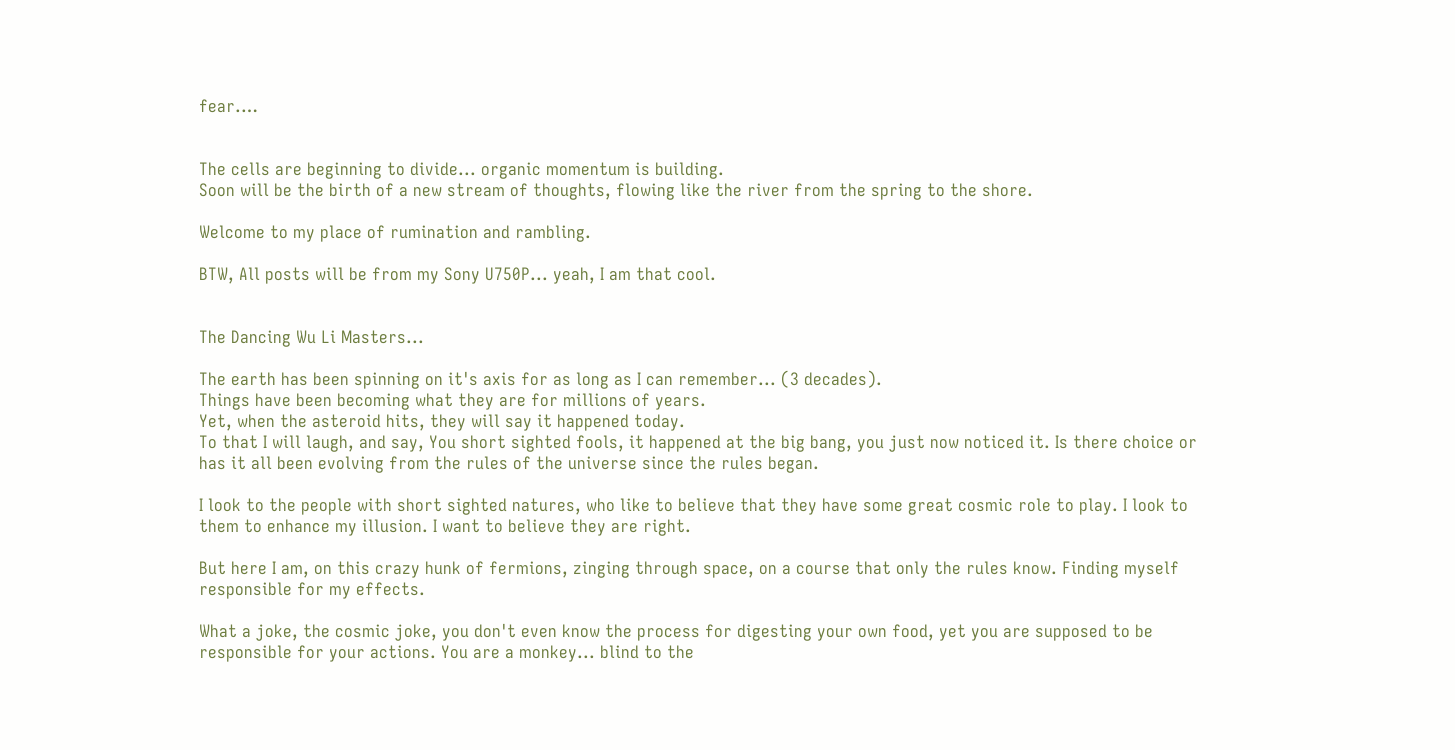fear.…


The cells are beginning to divide... organic momentum is building.
Soon will be the birth of a new stream of thoughts, flowing like the river from the spring to the shore.

Welcome to my place of rumination and rambling.

BTW, All posts will be from my Sony U750P... yeah, I am that cool.


The Dancing Wu Li Masters...

The earth has been spinning on it's axis for as long as I can remember... (3 decades).
Things have been becoming what they are for millions of years.
Yet, when the asteroid hits, they will say it happened today.
To that I will laugh, and say, You short sighted fools, it happened at the big bang, you just now noticed it. Is there choice or has it all been evolving from the rules of the universe since the rules began.

I look to the people with short sighted natures, who like to believe that they have some great cosmic role to play. I look to them to enhance my illusion. I want to believe they are right.

But here I am, on this crazy hunk of fermions, zinging through space, on a course that only the rules know. Finding myself responsible for my effects.

What a joke, the cosmic joke, you don't even know the process for digesting your own food, yet you are supposed to be responsible for your actions. You are a monkey... blind to the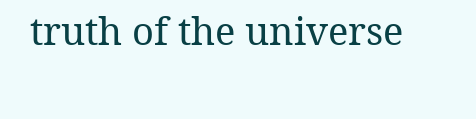truth of the universe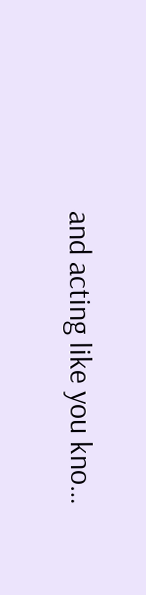and acting like you kno…